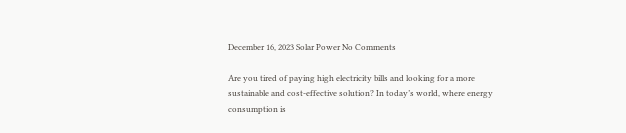December 16, 2023 Solar Power No Comments

Are you tired of paying high electricity bills and looking for a more sustainable and cost-effective solution? In today’s world, where energy consumption is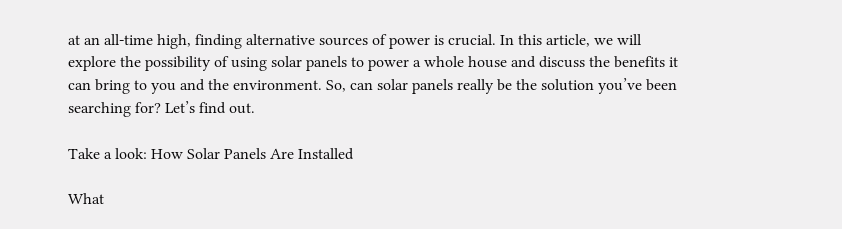at an all-time high, finding alternative sources of power is crucial. In this article, we will explore the possibility of using solar panels to power a whole house and discuss the benefits it can bring to you and the environment. So, can solar panels really be the solution you’ve been searching for? Let’s find out.

Take a look: How Solar Panels Are Installed

What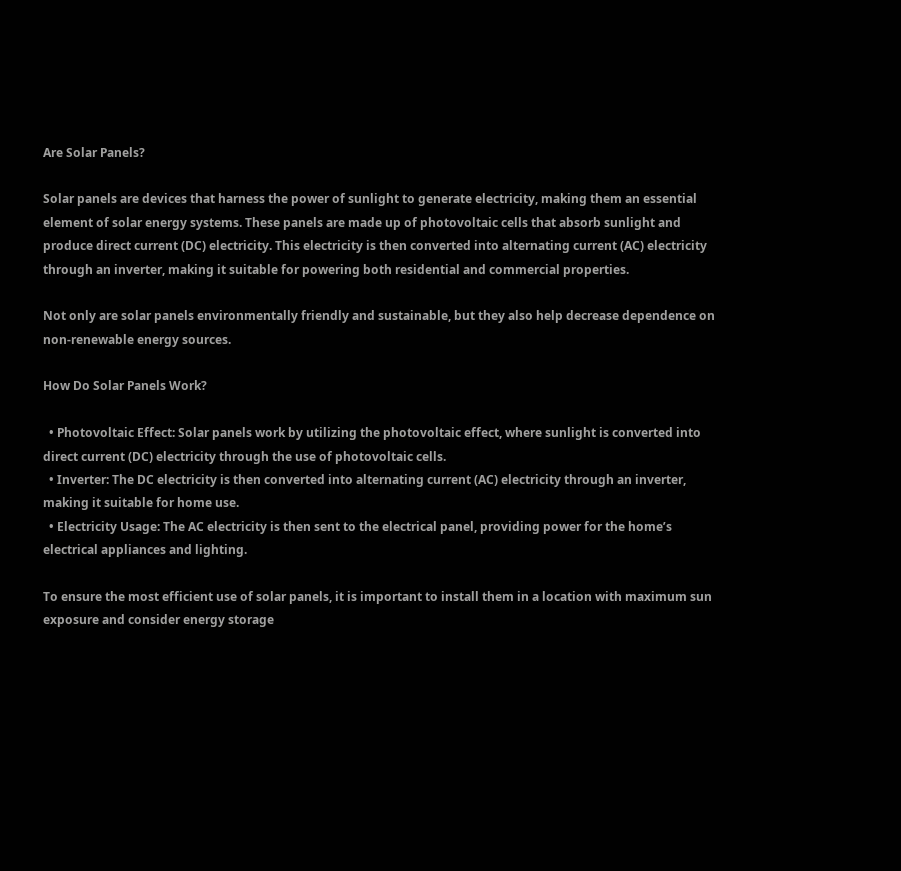Are Solar Panels?

Solar panels are devices that harness the power of sunlight to generate electricity, making them an essential element of solar energy systems. These panels are made up of photovoltaic cells that absorb sunlight and produce direct current (DC) electricity. This electricity is then converted into alternating current (AC) electricity through an inverter, making it suitable for powering both residential and commercial properties.

Not only are solar panels environmentally friendly and sustainable, but they also help decrease dependence on non-renewable energy sources.

How Do Solar Panels Work?

  • Photovoltaic Effect: Solar panels work by utilizing the photovoltaic effect, where sunlight is converted into direct current (DC) electricity through the use of photovoltaic cells.
  • Inverter: The DC electricity is then converted into alternating current (AC) electricity through an inverter, making it suitable for home use.
  • Electricity Usage: The AC electricity is then sent to the electrical panel, providing power for the home’s electrical appliances and lighting.

To ensure the most efficient use of solar panels, it is important to install them in a location with maximum sun exposure and consider energy storage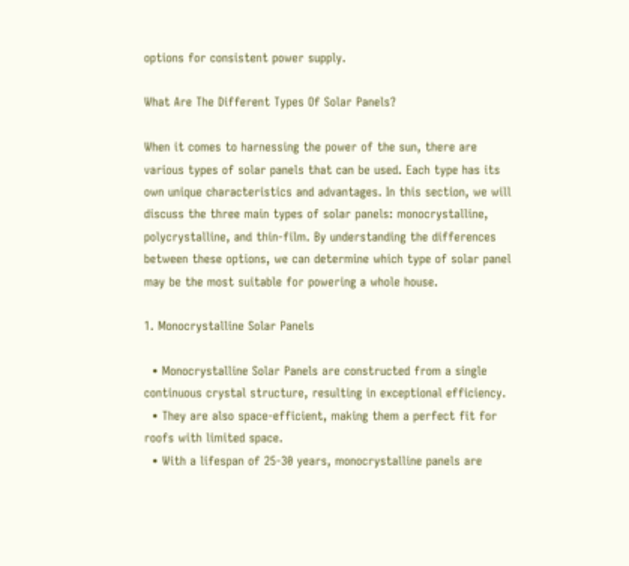options for consistent power supply.

What Are The Different Types Of Solar Panels?

When it comes to harnessing the power of the sun, there are various types of solar panels that can be used. Each type has its own unique characteristics and advantages. In this section, we will discuss the three main types of solar panels: monocrystalline, polycrystalline, and thin-film. By understanding the differences between these options, we can determine which type of solar panel may be the most suitable for powering a whole house.

1. Monocrystalline Solar Panels

  • Monocrystalline Solar Panels are constructed from a single continuous crystal structure, resulting in exceptional efficiency.
  • They are also space-efficient, making them a perfect fit for roofs with limited space.
  • With a lifespan of 25-30 years, monocrystalline panels are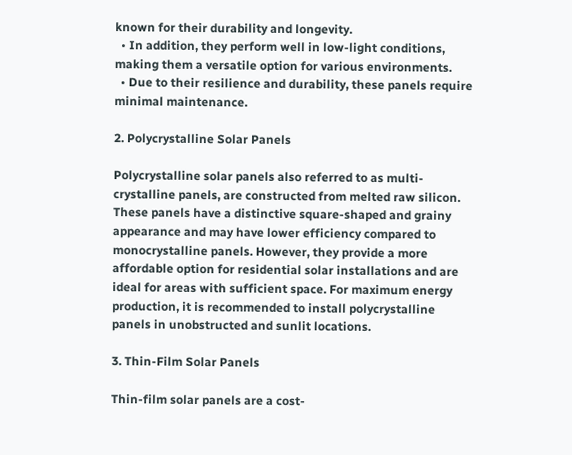known for their durability and longevity.
  • In addition, they perform well in low-light conditions, making them a versatile option for various environments.
  • Due to their resilience and durability, these panels require minimal maintenance.

2. Polycrystalline Solar Panels

Polycrystalline solar panels also referred to as multi-crystalline panels, are constructed from melted raw silicon. These panels have a distinctive square-shaped and grainy appearance and may have lower efficiency compared to monocrystalline panels. However, they provide a more affordable option for residential solar installations and are ideal for areas with sufficient space. For maximum energy production, it is recommended to install polycrystalline panels in unobstructed and sunlit locations.

3. Thin-Film Solar Panels

Thin-film solar panels are a cost-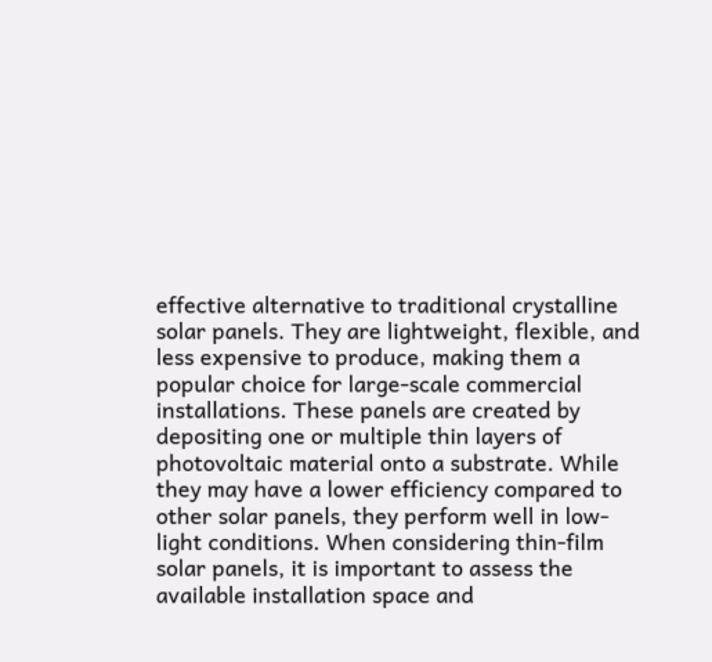effective alternative to traditional crystalline solar panels. They are lightweight, flexible, and less expensive to produce, making them a popular choice for large-scale commercial installations. These panels are created by depositing one or multiple thin layers of photovoltaic material onto a substrate. While they may have a lower efficiency compared to other solar panels, they perform well in low-light conditions. When considering thin-film solar panels, it is important to assess the available installation space and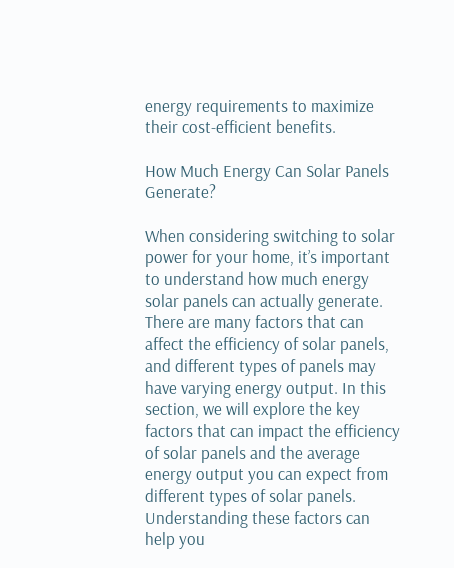energy requirements to maximize their cost-efficient benefits.

How Much Energy Can Solar Panels Generate?

When considering switching to solar power for your home, it’s important to understand how much energy solar panels can actually generate. There are many factors that can affect the efficiency of solar panels, and different types of panels may have varying energy output. In this section, we will explore the key factors that can impact the efficiency of solar panels and the average energy output you can expect from different types of solar panels. Understanding these factors can help you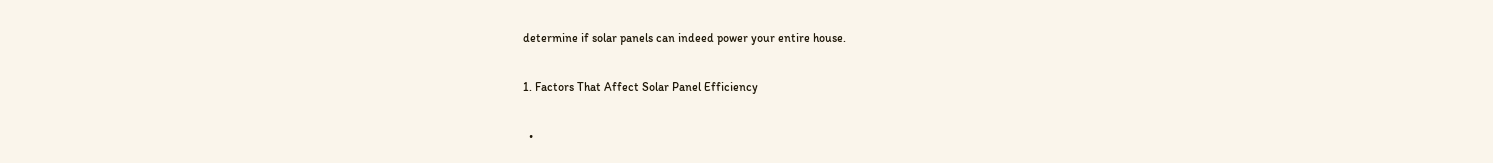determine if solar panels can indeed power your entire house.

1. Factors That Affect Solar Panel Efficiency

  •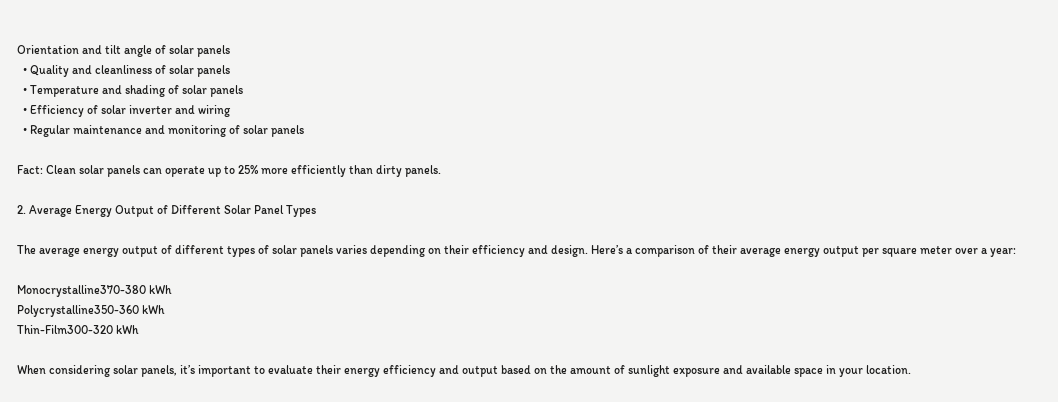Orientation and tilt angle of solar panels
  • Quality and cleanliness of solar panels
  • Temperature and shading of solar panels
  • Efficiency of solar inverter and wiring
  • Regular maintenance and monitoring of solar panels

Fact: Clean solar panels can operate up to 25% more efficiently than dirty panels.

2. Average Energy Output of Different Solar Panel Types

The average energy output of different types of solar panels varies depending on their efficiency and design. Here’s a comparison of their average energy output per square meter over a year:

Monocrystalline370-380 kWh
Polycrystalline350-360 kWh
Thin-Film300-320 kWh

When considering solar panels, it’s important to evaluate their energy efficiency and output based on the amount of sunlight exposure and available space in your location.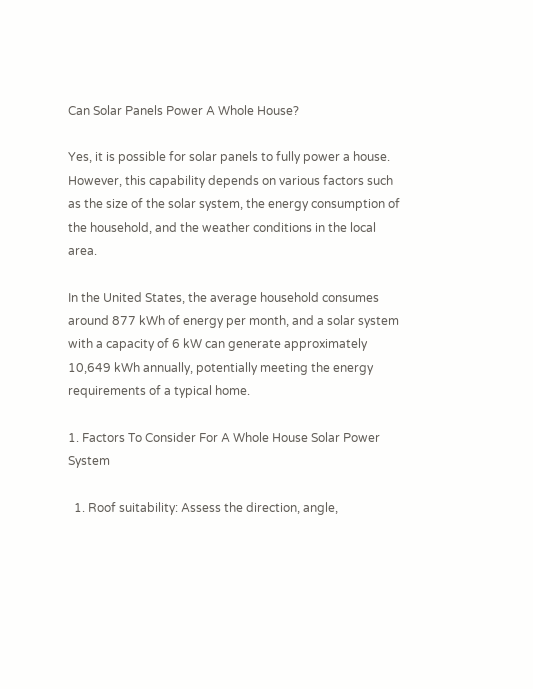Can Solar Panels Power A Whole House?

Yes, it is possible for solar panels to fully power a house. However, this capability depends on various factors such as the size of the solar system, the energy consumption of the household, and the weather conditions in the local area.

In the United States, the average household consumes around 877 kWh of energy per month, and a solar system with a capacity of 6 kW can generate approximately 10,649 kWh annually, potentially meeting the energy requirements of a typical home.

1. Factors To Consider For A Whole House Solar Power System

  1. Roof suitability: Assess the direction, angle,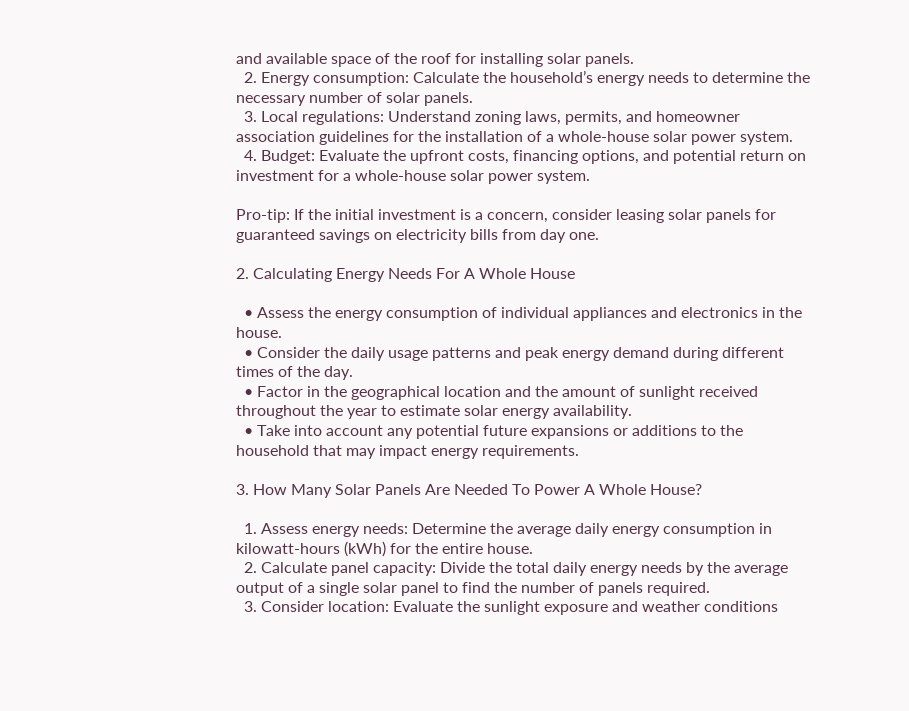and available space of the roof for installing solar panels.
  2. Energy consumption: Calculate the household’s energy needs to determine the necessary number of solar panels.
  3. Local regulations: Understand zoning laws, permits, and homeowner association guidelines for the installation of a whole-house solar power system.
  4. Budget: Evaluate the upfront costs, financing options, and potential return on investment for a whole-house solar power system.

Pro-tip: If the initial investment is a concern, consider leasing solar panels for guaranteed savings on electricity bills from day one.

2. Calculating Energy Needs For A Whole House

  • Assess the energy consumption of individual appliances and electronics in the house.
  • Consider the daily usage patterns and peak energy demand during different times of the day.
  • Factor in the geographical location and the amount of sunlight received throughout the year to estimate solar energy availability.
  • Take into account any potential future expansions or additions to the household that may impact energy requirements.

3. How Many Solar Panels Are Needed To Power A Whole House?

  1. Assess energy needs: Determine the average daily energy consumption in kilowatt-hours (kWh) for the entire house.
  2. Calculate panel capacity: Divide the total daily energy needs by the average output of a single solar panel to find the number of panels required.
  3. Consider location: Evaluate the sunlight exposure and weather conditions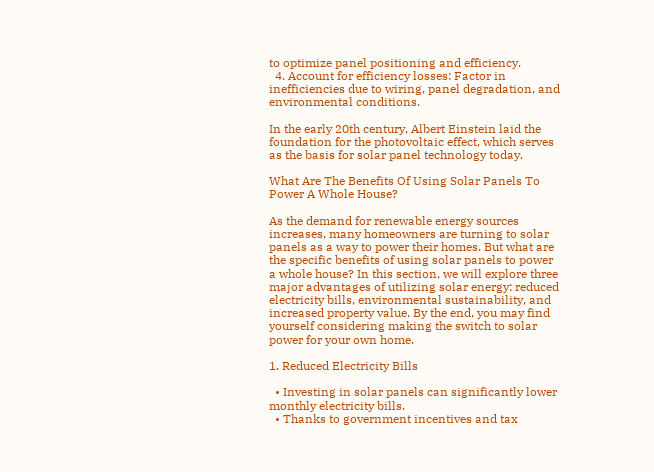to optimize panel positioning and efficiency.
  4. Account for efficiency losses: Factor in inefficiencies due to wiring, panel degradation, and environmental conditions.

In the early 20th century, Albert Einstein laid the foundation for the photovoltaic effect, which serves as the basis for solar panel technology today.

What Are The Benefits Of Using Solar Panels To Power A Whole House?

As the demand for renewable energy sources increases, many homeowners are turning to solar panels as a way to power their homes. But what are the specific benefits of using solar panels to power a whole house? In this section, we will explore three major advantages of utilizing solar energy: reduced electricity bills, environmental sustainability, and increased property value. By the end, you may find yourself considering making the switch to solar power for your own home.

1. Reduced Electricity Bills

  • Investing in solar panels can significantly lower monthly electricity bills.
  • Thanks to government incentives and tax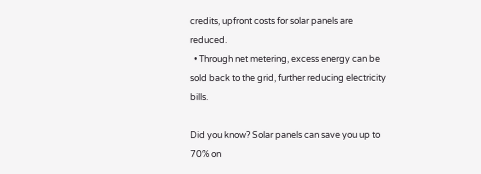credits, upfront costs for solar panels are reduced.
  • Through net metering, excess energy can be sold back to the grid, further reducing electricity bills.

Did you know? Solar panels can save you up to 70% on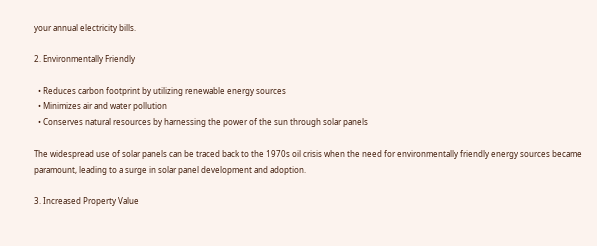your annual electricity bills.

2. Environmentally Friendly

  • Reduces carbon footprint by utilizing renewable energy sources
  • Minimizes air and water pollution
  • Conserves natural resources by harnessing the power of the sun through solar panels

The widespread use of solar panels can be traced back to the 1970s oil crisis when the need for environmentally friendly energy sources became paramount, leading to a surge in solar panel development and adoption.

3. Increased Property Value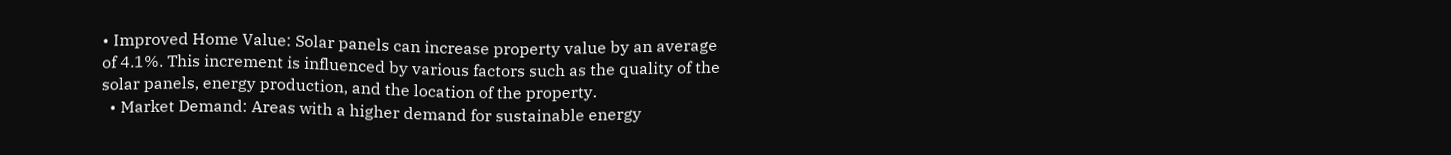• Improved Home Value: Solar panels can increase property value by an average of 4.1%. This increment is influenced by various factors such as the quality of the solar panels, energy production, and the location of the property.
  • Market Demand: Areas with a higher demand for sustainable energy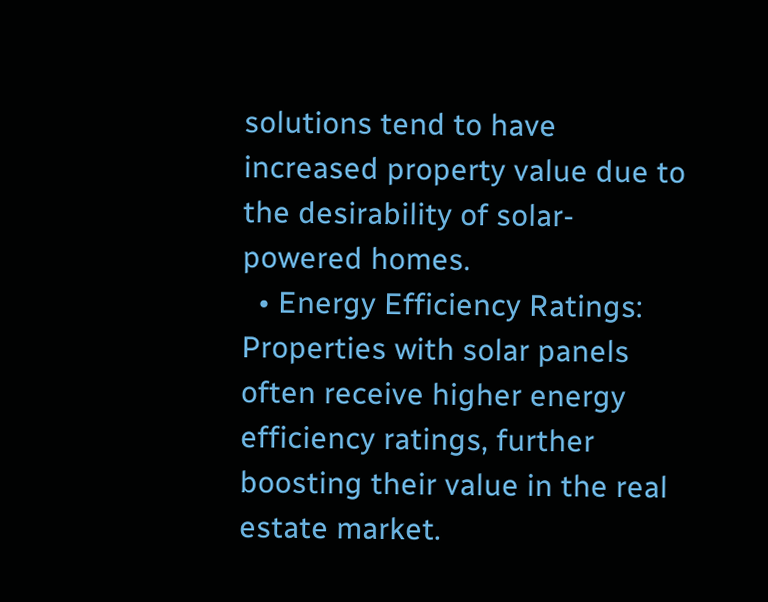solutions tend to have increased property value due to the desirability of solar-powered homes.
  • Energy Efficiency Ratings: Properties with solar panels often receive higher energy efficiency ratings, further boosting their value in the real estate market.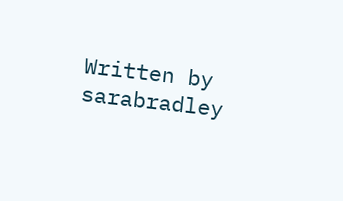Written by sarabradley